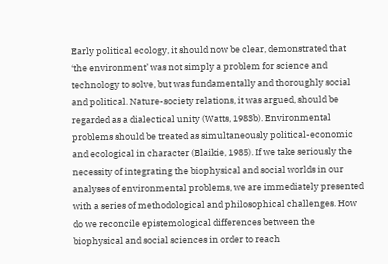Early political ecology, it should now be clear, demonstrated that ‘the environment’ was not simply a problem for science and technology to solve, but was fundamentally and thoroughly social and political. Nature-society relations, it was argued, should be regarded as a dialectical unity (Watts, 1983b). Environmental problems should be treated as simultaneously political-economic and ecological in character (Blaikie, 1985). If we take seriously the necessity of integrating the biophysical and social worlds in our analyses of environmental problems, we are immediately presented with a series of methodological and philosophical challenges. How do we reconcile epistemological differences between the biophysical and social sciences in order to reach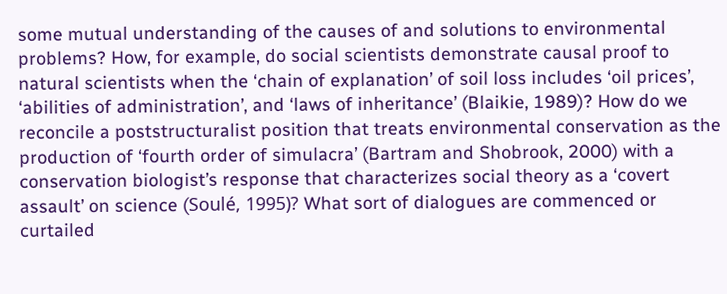some mutual understanding of the causes of and solutions to environmental problems? How, for example, do social scientists demonstrate causal proof to natural scientists when the ‘chain of explanation’ of soil loss includes ‘oil prices’, ‘abilities of administration’, and ‘laws of inheritance’ (Blaikie, 1989)? How do we reconcile a poststructuralist position that treats environmental conservation as the production of ‘fourth order of simulacra’ (Bartram and Shobrook, 2000) with a conservation biologist’s response that characterizes social theory as a ‘covert assault’ on science (Soulé, 1995)? What sort of dialogues are commenced or curtailed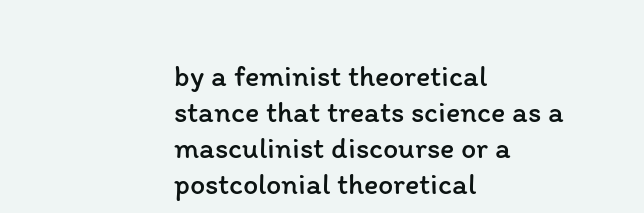by a feminist theoretical stance that treats science as a masculinist discourse or a postcolonial theoretical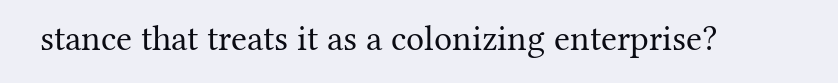stance that treats it as a colonizing enterprise?